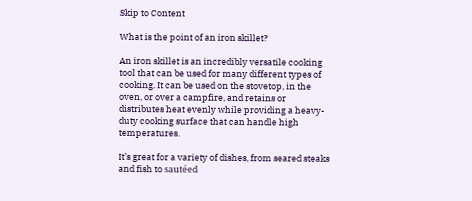Skip to Content

What is the point of an iron skillet?

An iron skillet is an incredibly versatile cooking tool that can be used for many different types of cooking. It can be used on the stovetop, in the oven, or over a campfire, and retains or distributes heat evenly while providing a heavy-duty cooking surface that can handle high temperatures.

It’s great for a variety of dishes, from seared steaks and fish to sautéed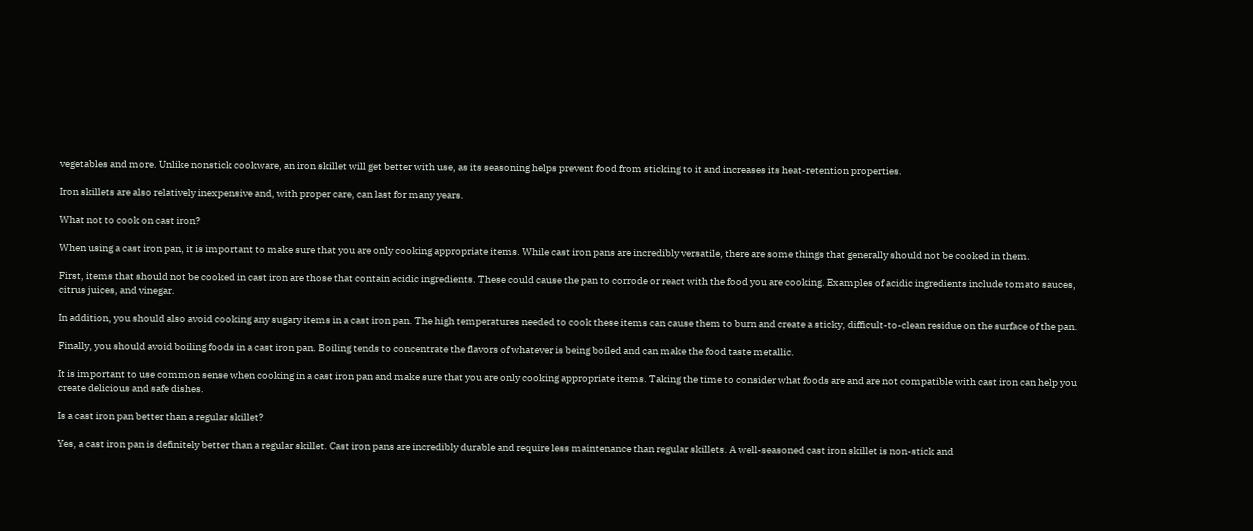vegetables and more. Unlike nonstick cookware, an iron skillet will get better with use, as its seasoning helps prevent food from sticking to it and increases its heat-retention properties.

Iron skillets are also relatively inexpensive and, with proper care, can last for many years.

What not to cook on cast iron?

When using a cast iron pan, it is important to make sure that you are only cooking appropriate items. While cast iron pans are incredibly versatile, there are some things that generally should not be cooked in them.

First, items that should not be cooked in cast iron are those that contain acidic ingredients. These could cause the pan to corrode or react with the food you are cooking. Examples of acidic ingredients include tomato sauces, citrus juices, and vinegar.

In addition, you should also avoid cooking any sugary items in a cast iron pan. The high temperatures needed to cook these items can cause them to burn and create a sticky, difficult-to-clean residue on the surface of the pan.

Finally, you should avoid boiling foods in a cast iron pan. Boiling tends to concentrate the flavors of whatever is being boiled and can make the food taste metallic.

It is important to use common sense when cooking in a cast iron pan and make sure that you are only cooking appropriate items. Taking the time to consider what foods are and are not compatible with cast iron can help you create delicious and safe dishes.

Is a cast iron pan better than a regular skillet?

Yes, a cast iron pan is definitely better than a regular skillet. Cast iron pans are incredibly durable and require less maintenance than regular skillets. A well-seasoned cast iron skillet is non-stick and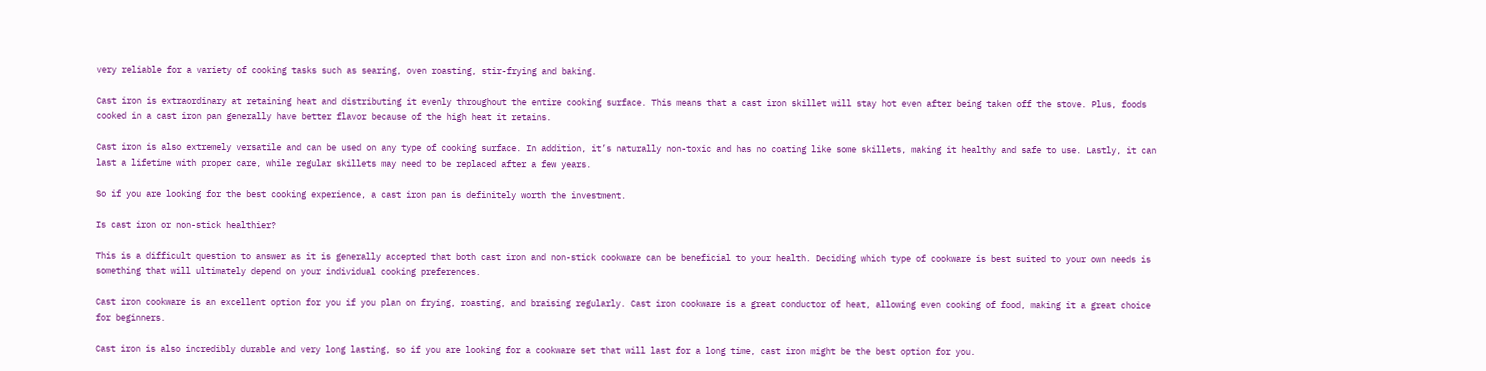very reliable for a variety of cooking tasks such as searing, oven roasting, stir-frying and baking.

Cast iron is extraordinary at retaining heat and distributing it evenly throughout the entire cooking surface. This means that a cast iron skillet will stay hot even after being taken off the stove. Plus, foods cooked in a cast iron pan generally have better flavor because of the high heat it retains.

Cast iron is also extremely versatile and can be used on any type of cooking surface. In addition, it’s naturally non-toxic and has no coating like some skillets, making it healthy and safe to use. Lastly, it can last a lifetime with proper care, while regular skillets may need to be replaced after a few years.

So if you are looking for the best cooking experience, a cast iron pan is definitely worth the investment.

Is cast iron or non-stick healthier?

This is a difficult question to answer as it is generally accepted that both cast iron and non-stick cookware can be beneficial to your health. Deciding which type of cookware is best suited to your own needs is something that will ultimately depend on your individual cooking preferences.

Cast iron cookware is an excellent option for you if you plan on frying, roasting, and braising regularly. Cast iron cookware is a great conductor of heat, allowing even cooking of food, making it a great choice for beginners.

Cast iron is also incredibly durable and very long lasting, so if you are looking for a cookware set that will last for a long time, cast iron might be the best option for you.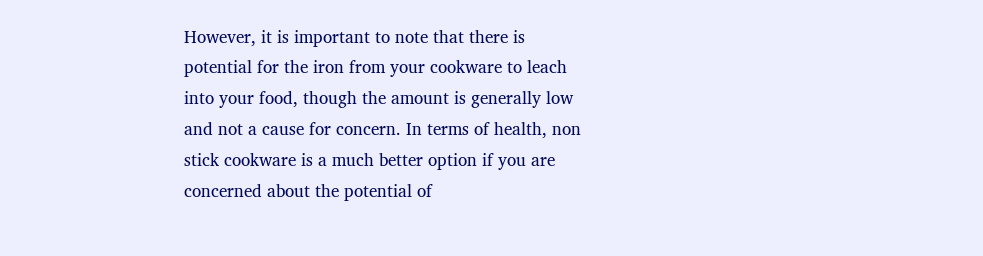However, it is important to note that there is potential for the iron from your cookware to leach into your food, though the amount is generally low and not a cause for concern. In terms of health, non stick cookware is a much better option if you are concerned about the potential of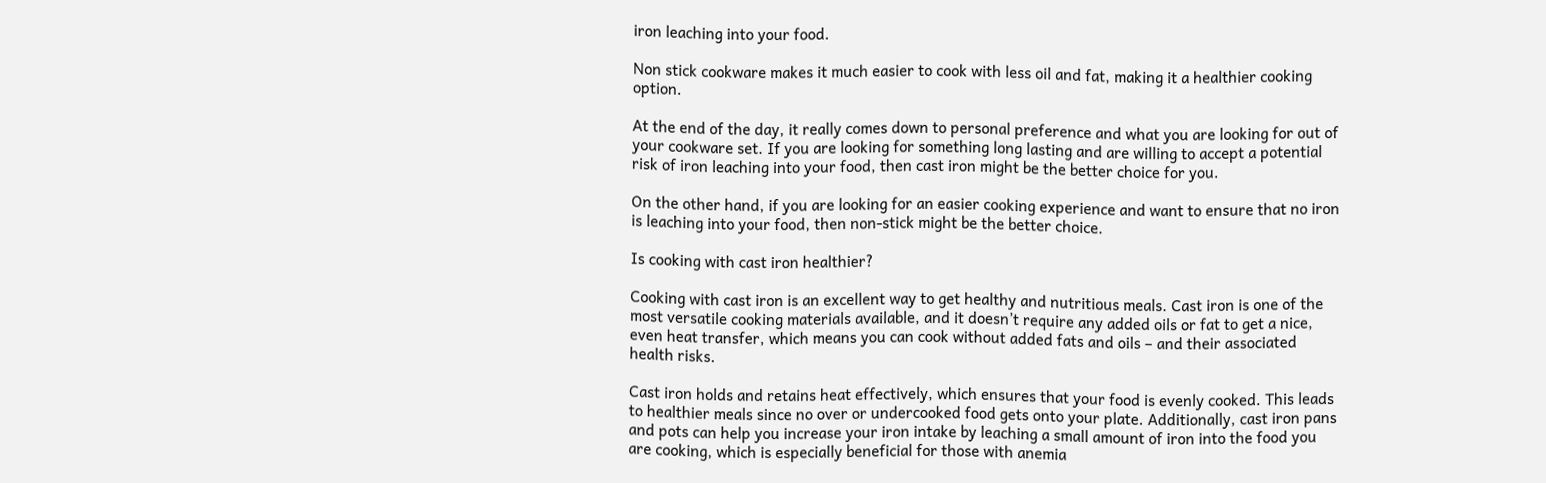iron leaching into your food.

Non stick cookware makes it much easier to cook with less oil and fat, making it a healthier cooking option.

At the end of the day, it really comes down to personal preference and what you are looking for out of your cookware set. If you are looking for something long lasting and are willing to accept a potential risk of iron leaching into your food, then cast iron might be the better choice for you.

On the other hand, if you are looking for an easier cooking experience and want to ensure that no iron is leaching into your food, then non-stick might be the better choice.

Is cooking with cast iron healthier?

Cooking with cast iron is an excellent way to get healthy and nutritious meals. Cast iron is one of the most versatile cooking materials available, and it doesn’t require any added oils or fat to get a nice, even heat transfer, which means you can cook without added fats and oils – and their associated health risks.

Cast iron holds and retains heat effectively, which ensures that your food is evenly cooked. This leads to healthier meals since no over or undercooked food gets onto your plate. Additionally, cast iron pans and pots can help you increase your iron intake by leaching a small amount of iron into the food you are cooking, which is especially beneficial for those with anemia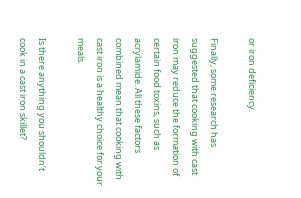or iron deficiency.

Finally, some research has suggested that cooking with cast iron may reduce the formation of certain food toxins, such as acrylamide. All these factors combined mean that cooking with cast iron is a healthy choice for your meals.

Is there anything you shouldn’t cook in a cast iron skillet?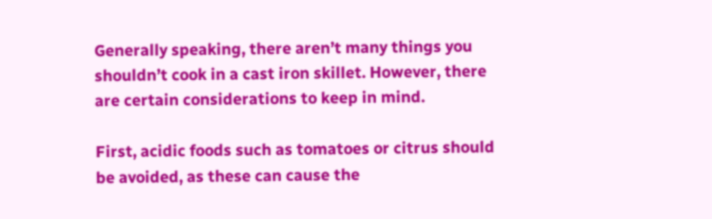Generally speaking, there aren’t many things you shouldn’t cook in a cast iron skillet. However, there are certain considerations to keep in mind.

First, acidic foods such as tomatoes or citrus should be avoided, as these can cause the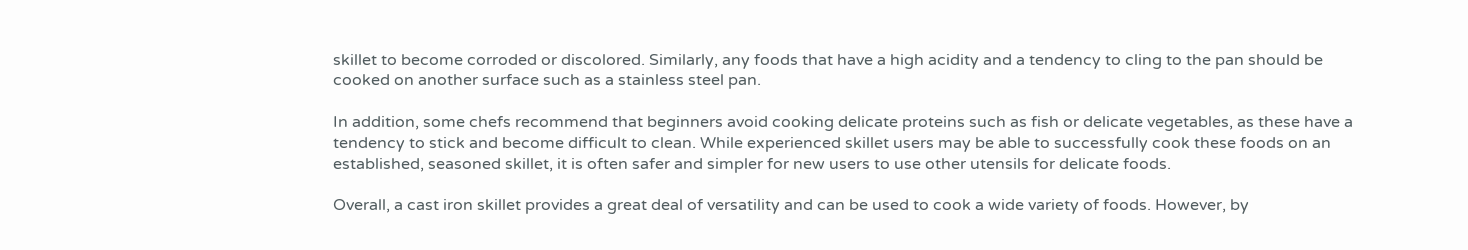skillet to become corroded or discolored. Similarly, any foods that have a high acidity and a tendency to cling to the pan should be cooked on another surface such as a stainless steel pan.

In addition, some chefs recommend that beginners avoid cooking delicate proteins such as fish or delicate vegetables, as these have a tendency to stick and become difficult to clean. While experienced skillet users may be able to successfully cook these foods on an established, seasoned skillet, it is often safer and simpler for new users to use other utensils for delicate foods.

Overall, a cast iron skillet provides a great deal of versatility and can be used to cook a wide variety of foods. However, by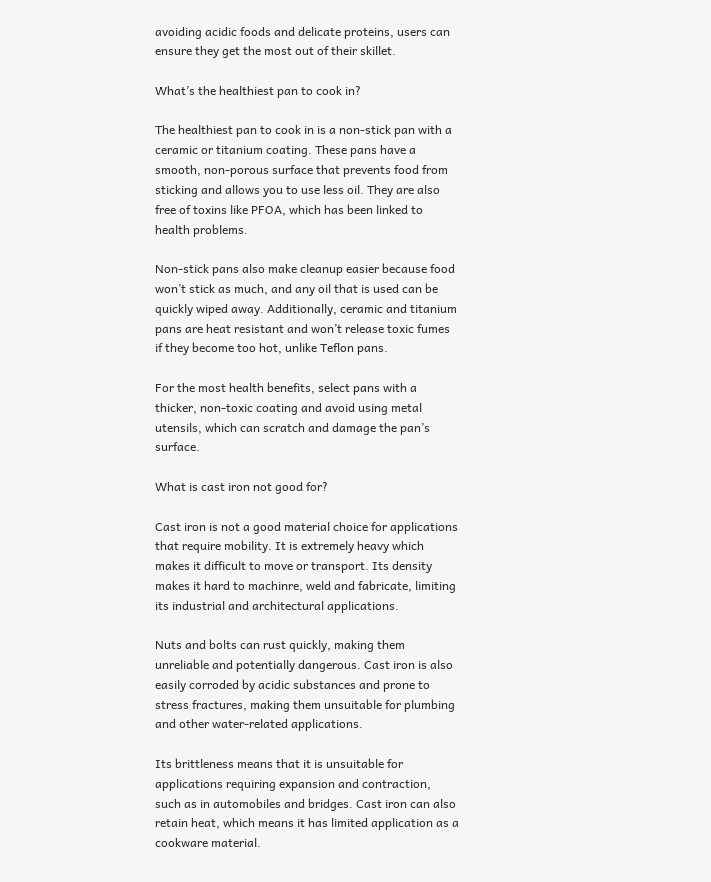avoiding acidic foods and delicate proteins, users can ensure they get the most out of their skillet.

What’s the healthiest pan to cook in?

The healthiest pan to cook in is a non-stick pan with a ceramic or titanium coating. These pans have a smooth, non-porous surface that prevents food from sticking and allows you to use less oil. They are also free of toxins like PFOA, which has been linked to health problems.

Non-stick pans also make cleanup easier because food won’t stick as much, and any oil that is used can be quickly wiped away. Additionally, ceramic and titanium pans are heat resistant and won’t release toxic fumes if they become too hot, unlike Teflon pans.

For the most health benefits, select pans with a thicker, non-toxic coating and avoid using metal utensils, which can scratch and damage the pan’s surface.

What is cast iron not good for?

Cast iron is not a good material choice for applications that require mobility. It is extremely heavy which makes it difficult to move or transport. Its density makes it hard to machinre, weld and fabricate, limiting its industrial and architectural applications.

Nuts and bolts can rust quickly, making them unreliable and potentially dangerous. Cast iron is also easily corroded by acidic substances and prone to stress fractures, making them unsuitable for plumbing and other water-related applications.

Its brittleness means that it is unsuitable for applications requiring expansion and contraction, such as in automobiles and bridges. Cast iron can also retain heat, which means it has limited application as a cookware material.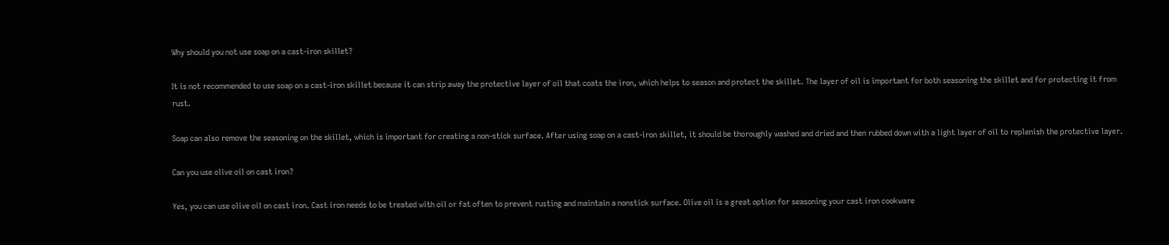Why should you not use soap on a cast-iron skillet?

It is not recommended to use soap on a cast-iron skillet because it can strip away the protective layer of oil that coats the iron, which helps to season and protect the skillet. The layer of oil is important for both seasoning the skillet and for protecting it from rust.

Soap can also remove the seasoning on the skillet, which is important for creating a non-stick surface. After using soap on a cast-iron skillet, it should be thoroughly washed and dried and then rubbed down with a light layer of oil to replenish the protective layer.

Can you use olive oil on cast iron?

Yes, you can use olive oil on cast iron. Cast iron needs to be treated with oil or fat often to prevent rusting and maintain a nonstick surface. Olive oil is a great option for seasoning your cast iron cookware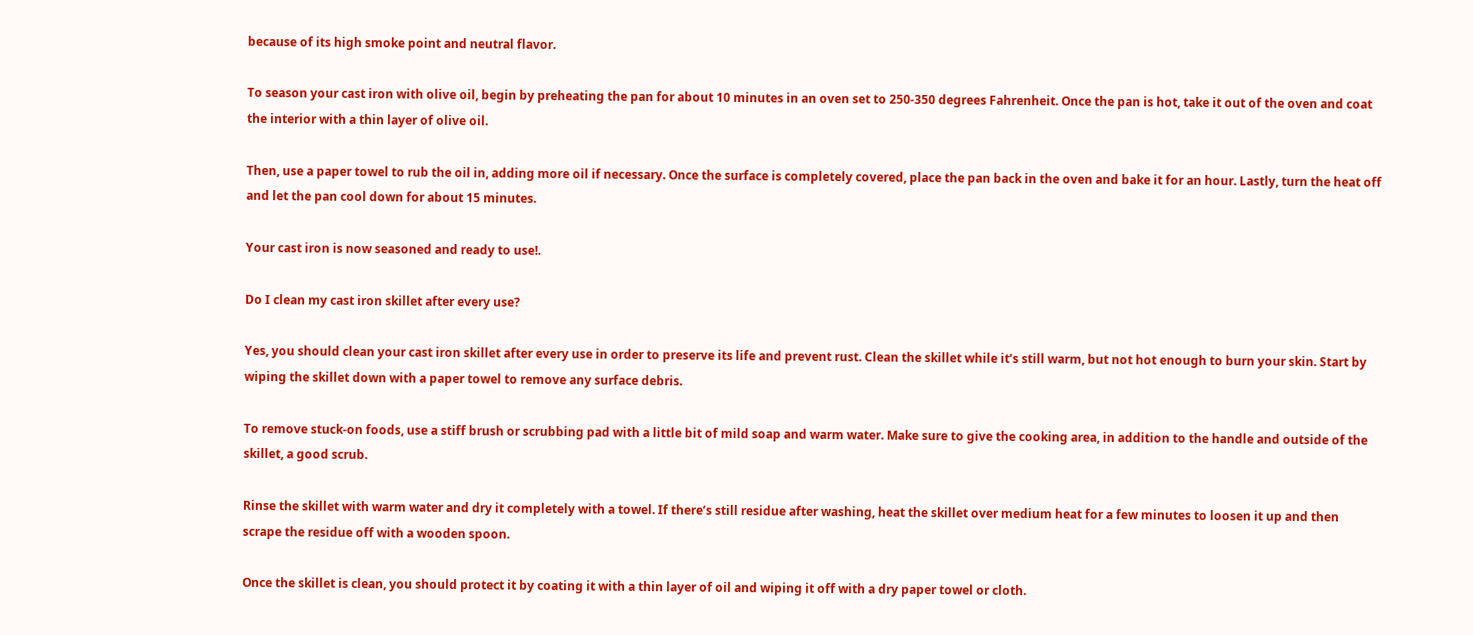because of its high smoke point and neutral flavor.

To season your cast iron with olive oil, begin by preheating the pan for about 10 minutes in an oven set to 250-350 degrees Fahrenheit. Once the pan is hot, take it out of the oven and coat the interior with a thin layer of olive oil.

Then, use a paper towel to rub the oil in, adding more oil if necessary. Once the surface is completely covered, place the pan back in the oven and bake it for an hour. Lastly, turn the heat off and let the pan cool down for about 15 minutes.

Your cast iron is now seasoned and ready to use!.

Do I clean my cast iron skillet after every use?

Yes, you should clean your cast iron skillet after every use in order to preserve its life and prevent rust. Clean the skillet while it’s still warm, but not hot enough to burn your skin. Start by wiping the skillet down with a paper towel to remove any surface debris.

To remove stuck-on foods, use a stiff brush or scrubbing pad with a little bit of mild soap and warm water. Make sure to give the cooking area, in addition to the handle and outside of the skillet, a good scrub.

Rinse the skillet with warm water and dry it completely with a towel. If there’s still residue after washing, heat the skillet over medium heat for a few minutes to loosen it up and then scrape the residue off with a wooden spoon.

Once the skillet is clean, you should protect it by coating it with a thin layer of oil and wiping it off with a dry paper towel or cloth.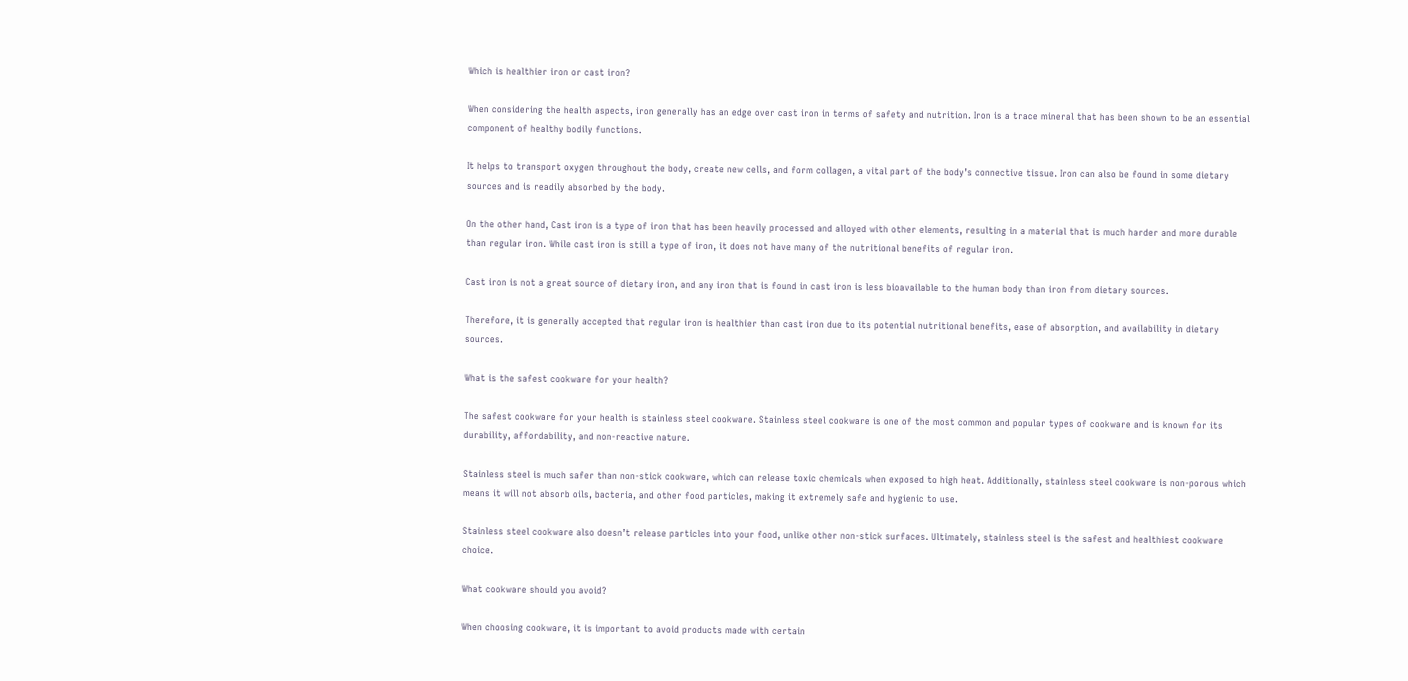Which is healthier iron or cast iron?

When considering the health aspects, iron generally has an edge over cast iron in terms of safety and nutrition. Iron is a trace mineral that has been shown to be an essential component of healthy bodily functions.

It helps to transport oxygen throughout the body, create new cells, and form collagen, a vital part of the body’s connective tissue. Iron can also be found in some dietary sources and is readily absorbed by the body.

On the other hand, Cast iron is a type of iron that has been heavily processed and alloyed with other elements, resulting in a material that is much harder and more durable than regular iron. While cast iron is still a type of iron, it does not have many of the nutritional benefits of regular iron.

Cast iron is not a great source of dietary iron, and any iron that is found in cast iron is less bioavailable to the human body than iron from dietary sources.

Therefore, it is generally accepted that regular iron is healthier than cast iron due to its potential nutritional benefits, ease of absorption, and availability in dietary sources.

What is the safest cookware for your health?

The safest cookware for your health is stainless steel cookware. Stainless steel cookware is one of the most common and popular types of cookware and is known for its durability, affordability, and non-reactive nature.

Stainless steel is much safer than non-stick cookware, which can release toxic chemicals when exposed to high heat. Additionally, stainless steel cookware is non-porous which means it will not absorb oils, bacteria, and other food particles, making it extremely safe and hygienic to use.

Stainless steel cookware also doesn’t release particles into your food, unlike other non-stick surfaces. Ultimately, stainless steel is the safest and healthiest cookware choice.

What cookware should you avoid?

When choosing cookware, it is important to avoid products made with certain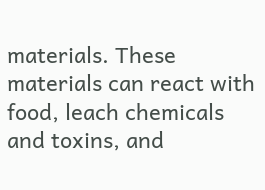materials. These materials can react with food, leach chemicals and toxins, and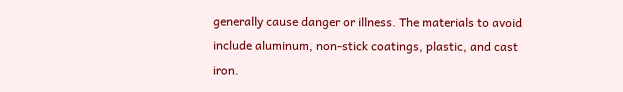generally cause danger or illness. The materials to avoid include aluminum, non-stick coatings, plastic, and cast iron.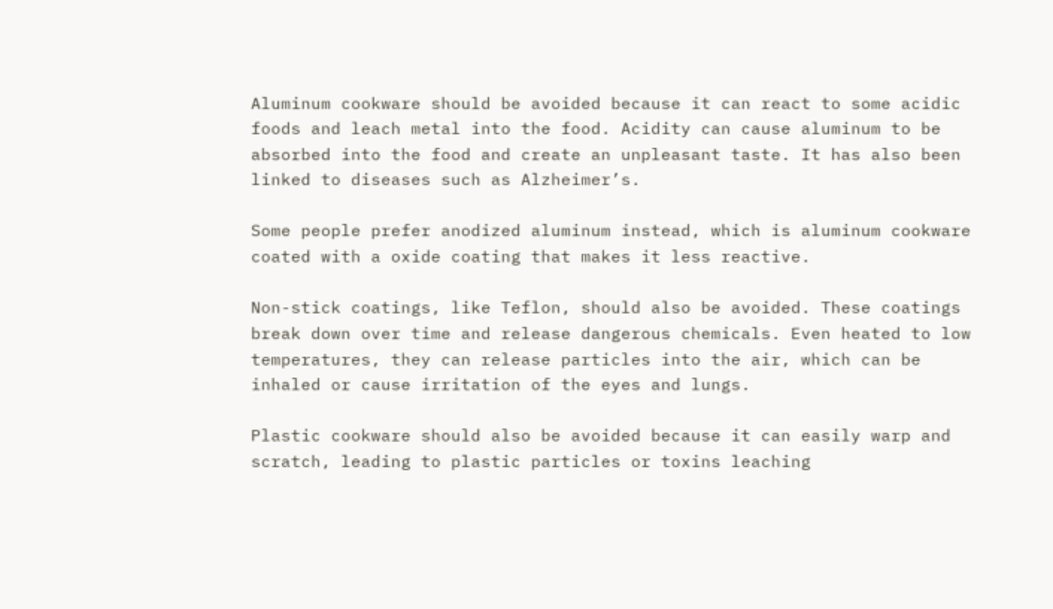Aluminum cookware should be avoided because it can react to some acidic foods and leach metal into the food. Acidity can cause aluminum to be absorbed into the food and create an unpleasant taste. It has also been linked to diseases such as Alzheimer’s.

Some people prefer anodized aluminum instead, which is aluminum cookware coated with a oxide coating that makes it less reactive.

Non-stick coatings, like Teflon, should also be avoided. These coatings break down over time and release dangerous chemicals. Even heated to low temperatures, they can release particles into the air, which can be inhaled or cause irritation of the eyes and lungs.

Plastic cookware should also be avoided because it can easily warp and scratch, leading to plastic particles or toxins leaching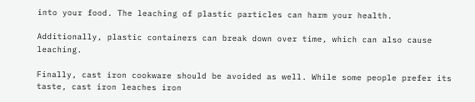into your food. The leaching of plastic particles can harm your health.

Additionally, plastic containers can break down over time, which can also cause leaching.

Finally, cast iron cookware should be avoided as well. While some people prefer its taste, cast iron leaches iron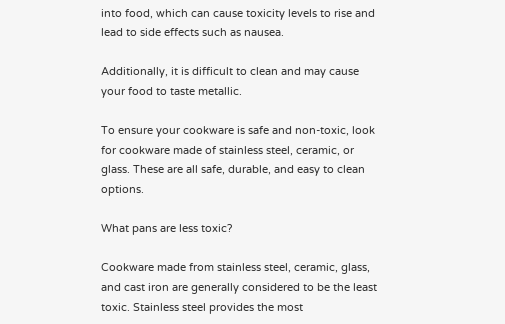into food, which can cause toxicity levels to rise and lead to side effects such as nausea.

Additionally, it is difficult to clean and may cause your food to taste metallic.

To ensure your cookware is safe and non-toxic, look for cookware made of stainless steel, ceramic, or glass. These are all safe, durable, and easy to clean options.

What pans are less toxic?

Cookware made from stainless steel, ceramic, glass, and cast iron are generally considered to be the least toxic. Stainless steel provides the most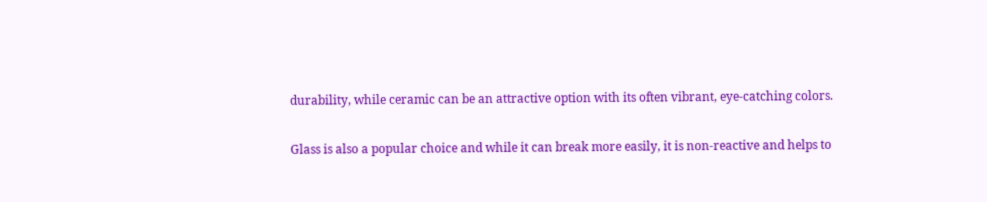durability, while ceramic can be an attractive option with its often vibrant, eye-catching colors.

Glass is also a popular choice and while it can break more easily, it is non-reactive and helps to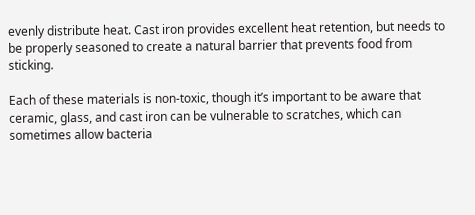evenly distribute heat. Cast iron provides excellent heat retention, but needs to be properly seasoned to create a natural barrier that prevents food from sticking.

Each of these materials is non-toxic, though it’s important to be aware that ceramic, glass, and cast iron can be vulnerable to scratches, which can sometimes allow bacteria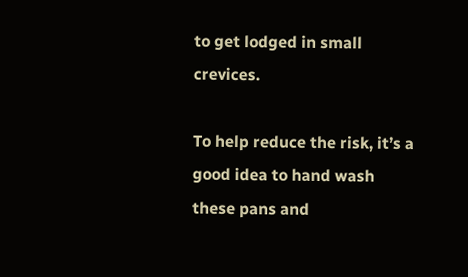to get lodged in small crevices.

To help reduce the risk, it’s a good idea to hand wash these pans and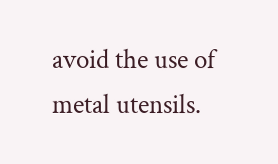avoid the use of metal utensils.